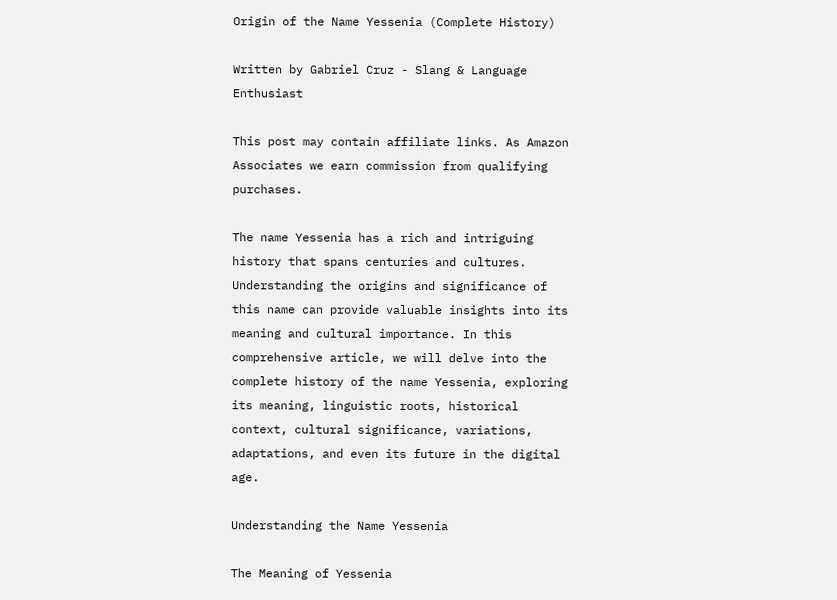Origin of the Name Yessenia (Complete History)

Written by Gabriel Cruz - Slang & Language Enthusiast

This post may contain affiliate links. As Amazon Associates we earn commission from qualifying purchases.

The name Yessenia has a rich and intriguing history that spans centuries and cultures. Understanding the origins and significance of this name can provide valuable insights into its meaning and cultural importance. In this comprehensive article, we will delve into the complete history of the name Yessenia, exploring its meaning, linguistic roots, historical context, cultural significance, variations, adaptations, and even its future in the digital age.

Understanding the Name Yessenia

The Meaning of Yessenia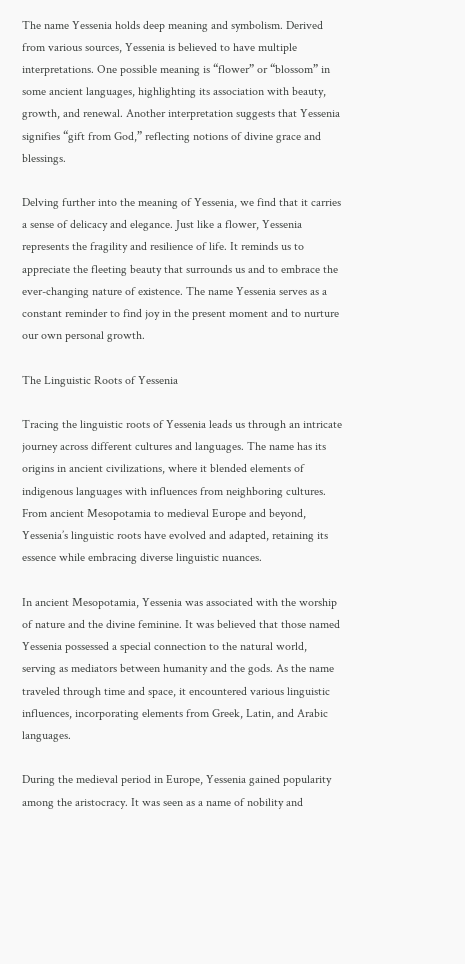The name Yessenia holds deep meaning and symbolism. Derived from various sources, Yessenia is believed to have multiple interpretations. One possible meaning is “flower” or “blossom” in some ancient languages, highlighting its association with beauty, growth, and renewal. Another interpretation suggests that Yessenia signifies “gift from God,” reflecting notions of divine grace and blessings.

Delving further into the meaning of Yessenia, we find that it carries a sense of delicacy and elegance. Just like a flower, Yessenia represents the fragility and resilience of life. It reminds us to appreciate the fleeting beauty that surrounds us and to embrace the ever-changing nature of existence. The name Yessenia serves as a constant reminder to find joy in the present moment and to nurture our own personal growth.

The Linguistic Roots of Yessenia

Tracing the linguistic roots of Yessenia leads us through an intricate journey across different cultures and languages. The name has its origins in ancient civilizations, where it blended elements of indigenous languages with influences from neighboring cultures. From ancient Mesopotamia to medieval Europe and beyond, Yessenia’s linguistic roots have evolved and adapted, retaining its essence while embracing diverse linguistic nuances.

In ancient Mesopotamia, Yessenia was associated with the worship of nature and the divine feminine. It was believed that those named Yessenia possessed a special connection to the natural world, serving as mediators between humanity and the gods. As the name traveled through time and space, it encountered various linguistic influences, incorporating elements from Greek, Latin, and Arabic languages.

During the medieval period in Europe, Yessenia gained popularity among the aristocracy. It was seen as a name of nobility and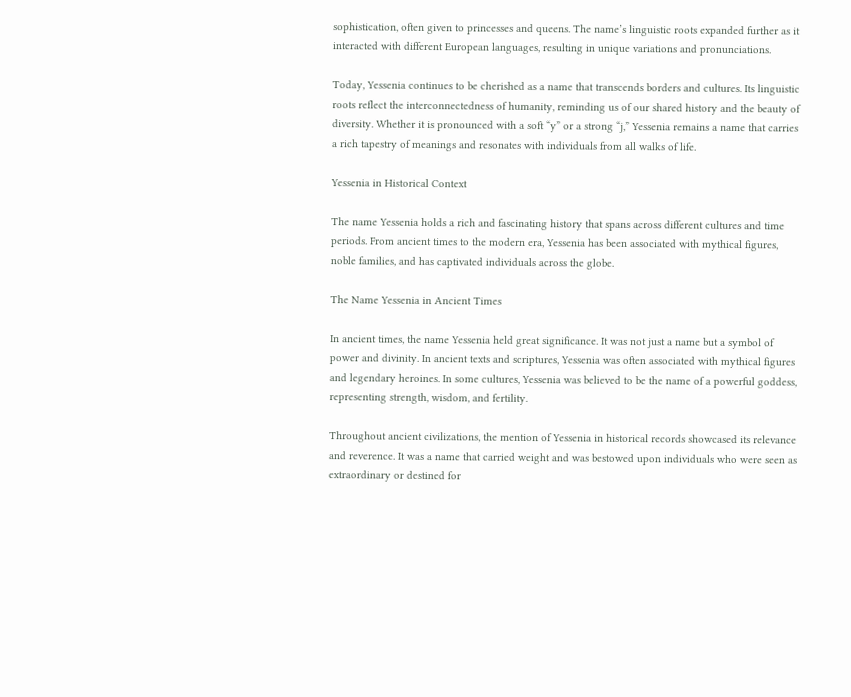sophistication, often given to princesses and queens. The name’s linguistic roots expanded further as it interacted with different European languages, resulting in unique variations and pronunciations.

Today, Yessenia continues to be cherished as a name that transcends borders and cultures. Its linguistic roots reflect the interconnectedness of humanity, reminding us of our shared history and the beauty of diversity. Whether it is pronounced with a soft “y” or a strong “j,” Yessenia remains a name that carries a rich tapestry of meanings and resonates with individuals from all walks of life.

Yessenia in Historical Context

The name Yessenia holds a rich and fascinating history that spans across different cultures and time periods. From ancient times to the modern era, Yessenia has been associated with mythical figures, noble families, and has captivated individuals across the globe.

The Name Yessenia in Ancient Times

In ancient times, the name Yessenia held great significance. It was not just a name but a symbol of power and divinity. In ancient texts and scriptures, Yessenia was often associated with mythical figures and legendary heroines. In some cultures, Yessenia was believed to be the name of a powerful goddess, representing strength, wisdom, and fertility.

Throughout ancient civilizations, the mention of Yessenia in historical records showcased its relevance and reverence. It was a name that carried weight and was bestowed upon individuals who were seen as extraordinary or destined for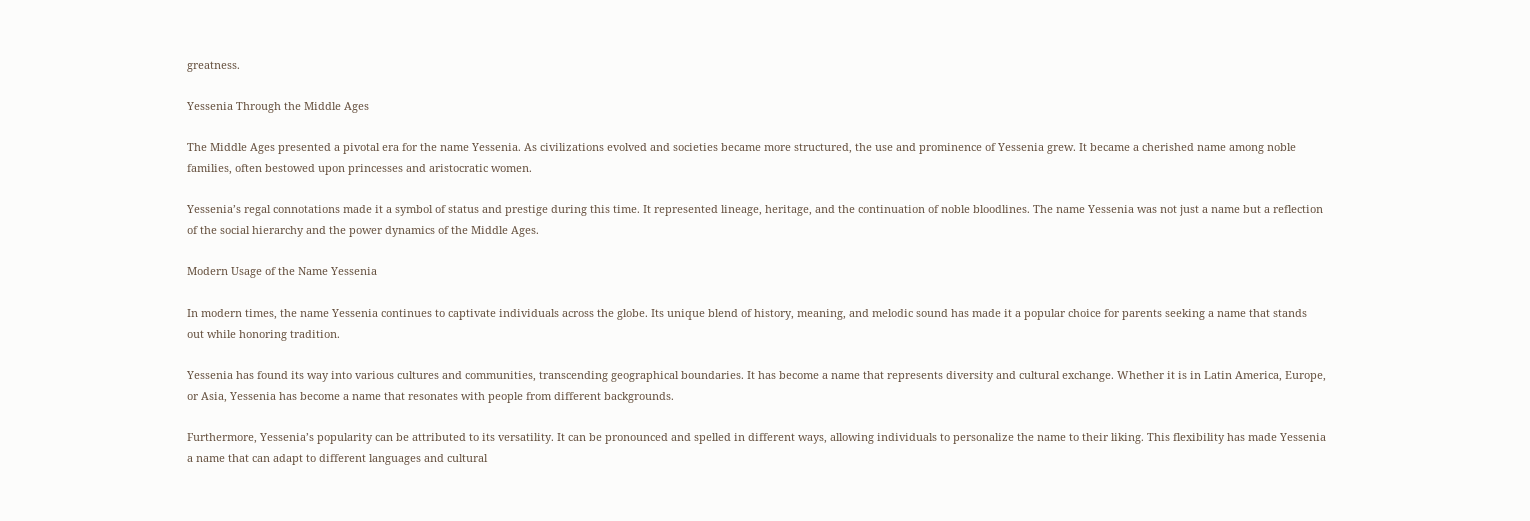greatness.

Yessenia Through the Middle Ages

The Middle Ages presented a pivotal era for the name Yessenia. As civilizations evolved and societies became more structured, the use and prominence of Yessenia grew. It became a cherished name among noble families, often bestowed upon princesses and aristocratic women.

Yessenia’s regal connotations made it a symbol of status and prestige during this time. It represented lineage, heritage, and the continuation of noble bloodlines. The name Yessenia was not just a name but a reflection of the social hierarchy and the power dynamics of the Middle Ages.

Modern Usage of the Name Yessenia

In modern times, the name Yessenia continues to captivate individuals across the globe. Its unique blend of history, meaning, and melodic sound has made it a popular choice for parents seeking a name that stands out while honoring tradition.

Yessenia has found its way into various cultures and communities, transcending geographical boundaries. It has become a name that represents diversity and cultural exchange. Whether it is in Latin America, Europe, or Asia, Yessenia has become a name that resonates with people from different backgrounds.

Furthermore, Yessenia’s popularity can be attributed to its versatility. It can be pronounced and spelled in different ways, allowing individuals to personalize the name to their liking. This flexibility has made Yessenia a name that can adapt to different languages and cultural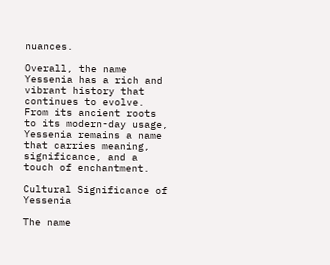nuances.

Overall, the name Yessenia has a rich and vibrant history that continues to evolve. From its ancient roots to its modern-day usage, Yessenia remains a name that carries meaning, significance, and a touch of enchantment.

Cultural Significance of Yessenia

The name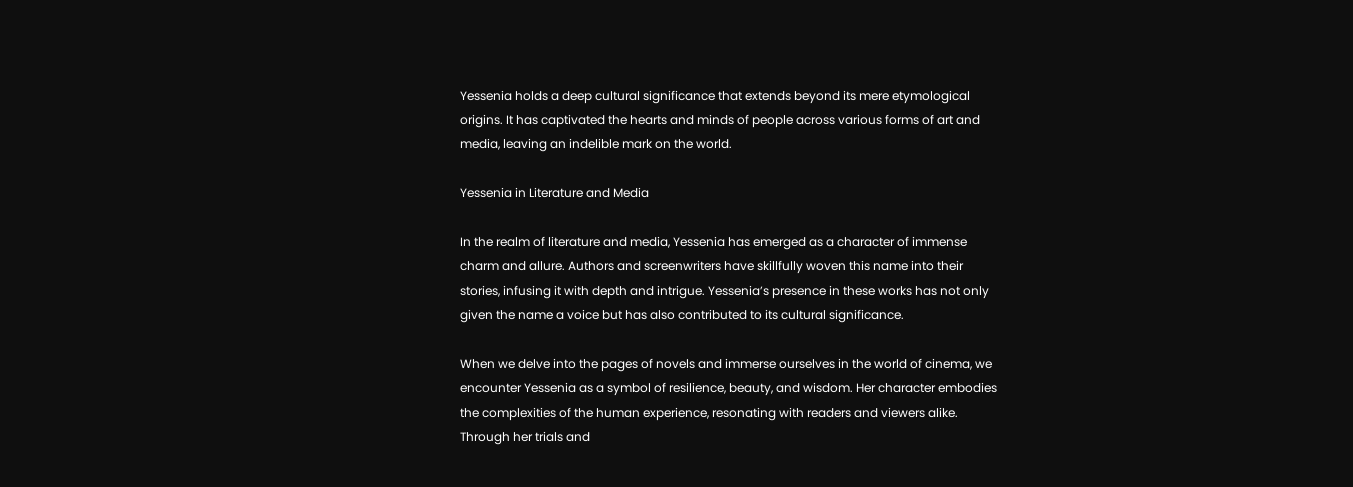Yessenia holds a deep cultural significance that extends beyond its mere etymological origins. It has captivated the hearts and minds of people across various forms of art and media, leaving an indelible mark on the world.

Yessenia in Literature and Media

In the realm of literature and media, Yessenia has emerged as a character of immense charm and allure. Authors and screenwriters have skillfully woven this name into their stories, infusing it with depth and intrigue. Yessenia’s presence in these works has not only given the name a voice but has also contributed to its cultural significance.

When we delve into the pages of novels and immerse ourselves in the world of cinema, we encounter Yessenia as a symbol of resilience, beauty, and wisdom. Her character embodies the complexities of the human experience, resonating with readers and viewers alike. Through her trials and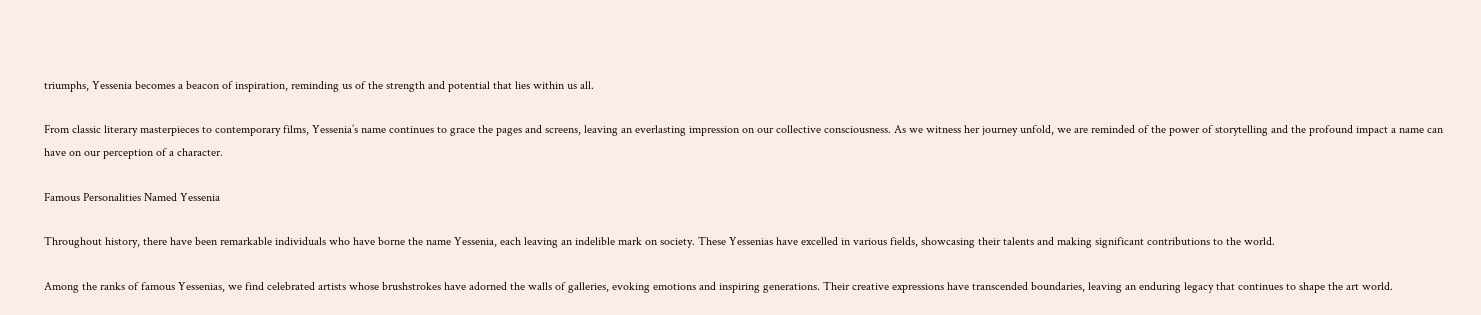triumphs, Yessenia becomes a beacon of inspiration, reminding us of the strength and potential that lies within us all.

From classic literary masterpieces to contemporary films, Yessenia’s name continues to grace the pages and screens, leaving an everlasting impression on our collective consciousness. As we witness her journey unfold, we are reminded of the power of storytelling and the profound impact a name can have on our perception of a character.

Famous Personalities Named Yessenia

Throughout history, there have been remarkable individuals who have borne the name Yessenia, each leaving an indelible mark on society. These Yessenias have excelled in various fields, showcasing their talents and making significant contributions to the world.

Among the ranks of famous Yessenias, we find celebrated artists whose brushstrokes have adorned the walls of galleries, evoking emotions and inspiring generations. Their creative expressions have transcended boundaries, leaving an enduring legacy that continues to shape the art world.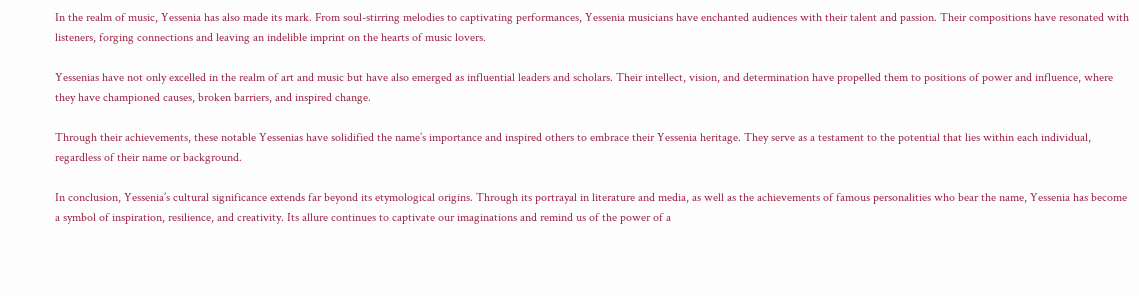In the realm of music, Yessenia has also made its mark. From soul-stirring melodies to captivating performances, Yessenia musicians have enchanted audiences with their talent and passion. Their compositions have resonated with listeners, forging connections and leaving an indelible imprint on the hearts of music lovers.

Yessenias have not only excelled in the realm of art and music but have also emerged as influential leaders and scholars. Their intellect, vision, and determination have propelled them to positions of power and influence, where they have championed causes, broken barriers, and inspired change.

Through their achievements, these notable Yessenias have solidified the name’s importance and inspired others to embrace their Yessenia heritage. They serve as a testament to the potential that lies within each individual, regardless of their name or background.

In conclusion, Yessenia’s cultural significance extends far beyond its etymological origins. Through its portrayal in literature and media, as well as the achievements of famous personalities who bear the name, Yessenia has become a symbol of inspiration, resilience, and creativity. Its allure continues to captivate our imaginations and remind us of the power of a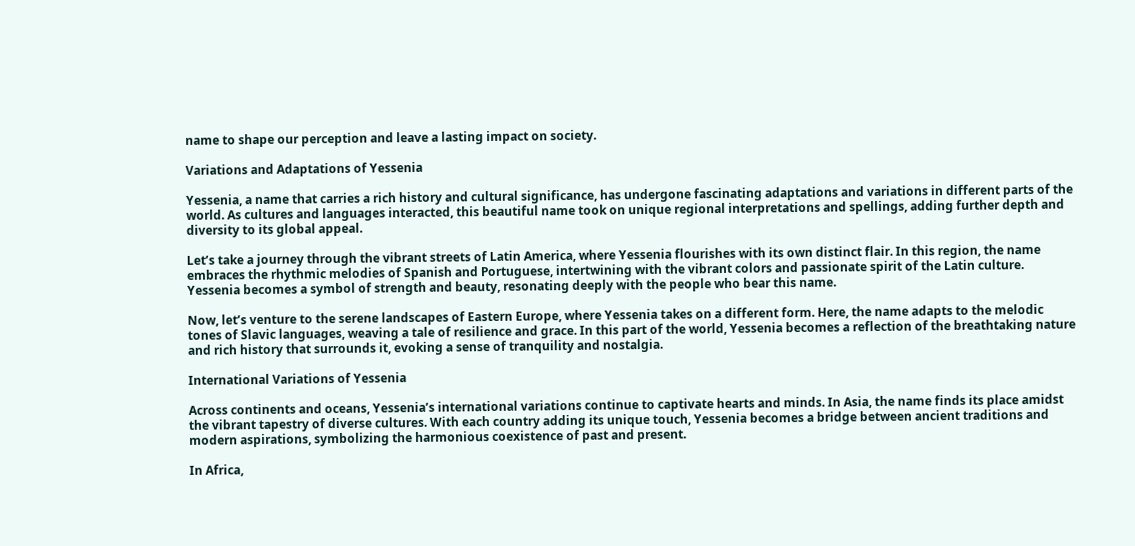name to shape our perception and leave a lasting impact on society.

Variations and Adaptations of Yessenia

Yessenia, a name that carries a rich history and cultural significance, has undergone fascinating adaptations and variations in different parts of the world. As cultures and languages interacted, this beautiful name took on unique regional interpretations and spellings, adding further depth and diversity to its global appeal.

Let’s take a journey through the vibrant streets of Latin America, where Yessenia flourishes with its own distinct flair. In this region, the name embraces the rhythmic melodies of Spanish and Portuguese, intertwining with the vibrant colors and passionate spirit of the Latin culture. Yessenia becomes a symbol of strength and beauty, resonating deeply with the people who bear this name.

Now, let’s venture to the serene landscapes of Eastern Europe, where Yessenia takes on a different form. Here, the name adapts to the melodic tones of Slavic languages, weaving a tale of resilience and grace. In this part of the world, Yessenia becomes a reflection of the breathtaking nature and rich history that surrounds it, evoking a sense of tranquility and nostalgia.

International Variations of Yessenia

Across continents and oceans, Yessenia’s international variations continue to captivate hearts and minds. In Asia, the name finds its place amidst the vibrant tapestry of diverse cultures. With each country adding its unique touch, Yessenia becomes a bridge between ancient traditions and modern aspirations, symbolizing the harmonious coexistence of past and present.

In Africa,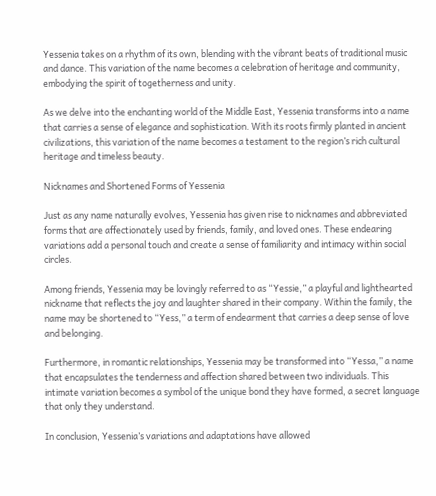Yessenia takes on a rhythm of its own, blending with the vibrant beats of traditional music and dance. This variation of the name becomes a celebration of heritage and community, embodying the spirit of togetherness and unity.

As we delve into the enchanting world of the Middle East, Yessenia transforms into a name that carries a sense of elegance and sophistication. With its roots firmly planted in ancient civilizations, this variation of the name becomes a testament to the region’s rich cultural heritage and timeless beauty.

Nicknames and Shortened Forms of Yessenia

Just as any name naturally evolves, Yessenia has given rise to nicknames and abbreviated forms that are affectionately used by friends, family, and loved ones. These endearing variations add a personal touch and create a sense of familiarity and intimacy within social circles.

Among friends, Yessenia may be lovingly referred to as “Yessie,” a playful and lighthearted nickname that reflects the joy and laughter shared in their company. Within the family, the name may be shortened to “Yess,” a term of endearment that carries a deep sense of love and belonging.

Furthermore, in romantic relationships, Yessenia may be transformed into “Yessa,” a name that encapsulates the tenderness and affection shared between two individuals. This intimate variation becomes a symbol of the unique bond they have formed, a secret language that only they understand.

In conclusion, Yessenia’s variations and adaptations have allowed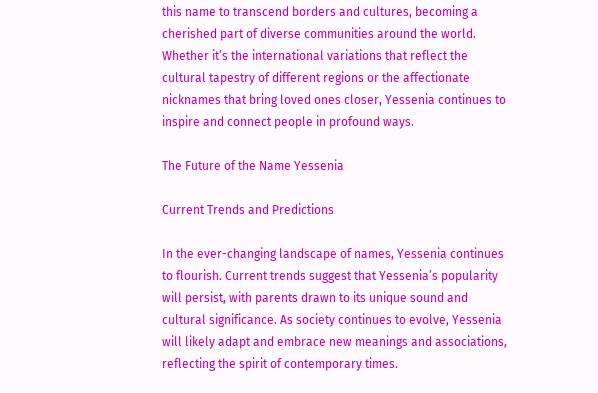this name to transcend borders and cultures, becoming a cherished part of diverse communities around the world. Whether it’s the international variations that reflect the cultural tapestry of different regions or the affectionate nicknames that bring loved ones closer, Yessenia continues to inspire and connect people in profound ways.

The Future of the Name Yessenia

Current Trends and Predictions

In the ever-changing landscape of names, Yessenia continues to flourish. Current trends suggest that Yessenia’s popularity will persist, with parents drawn to its unique sound and cultural significance. As society continues to evolve, Yessenia will likely adapt and embrace new meanings and associations, reflecting the spirit of contemporary times.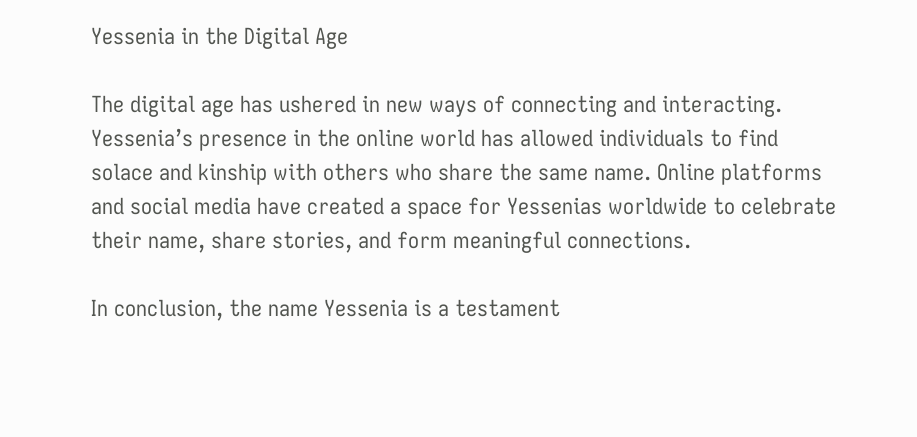Yessenia in the Digital Age

The digital age has ushered in new ways of connecting and interacting. Yessenia’s presence in the online world has allowed individuals to find solace and kinship with others who share the same name. Online platforms and social media have created a space for Yessenias worldwide to celebrate their name, share stories, and form meaningful connections.

In conclusion, the name Yessenia is a testament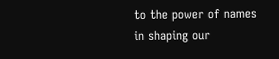to the power of names in shaping our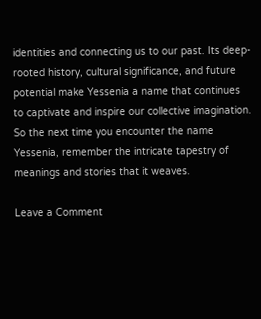identities and connecting us to our past. Its deep-rooted history, cultural significance, and future potential make Yessenia a name that continues to captivate and inspire our collective imagination. So the next time you encounter the name Yessenia, remember the intricate tapestry of meanings and stories that it weaves.

Leave a Comment